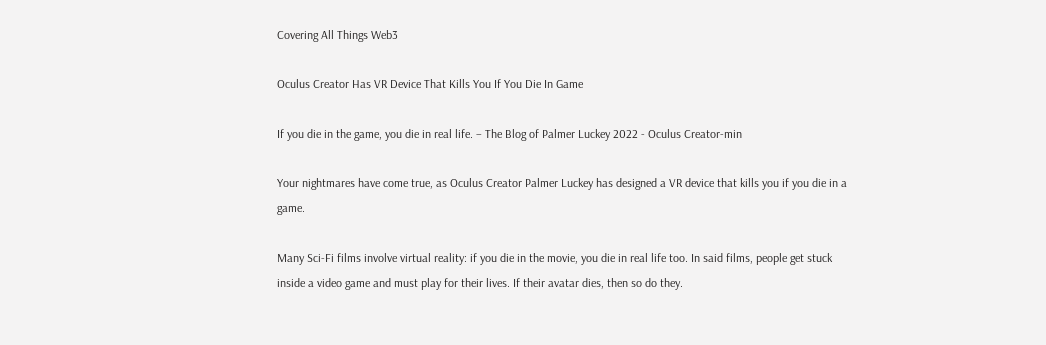Covering All Things Web3

Oculus Creator Has VR Device That Kills You If You Die In Game

If you die in the game, you die in real life. – The Blog of Palmer Luckey 2022 - Oculus Creator-min

Your nightmares have come true, as Oculus Creator Palmer Luckey has designed a VR device that kills you if you die in a game.

Many Sci-Fi films involve virtual reality: if you die in the movie, you die in real life too. In said films, people get stuck inside a video game and must play for their lives. If their avatar dies, then so do they.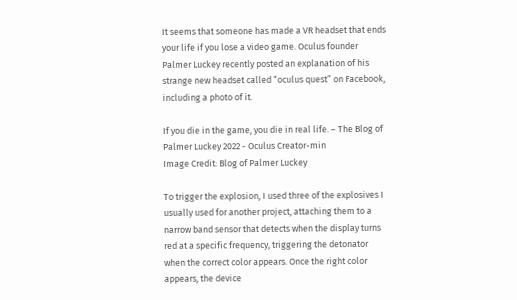It seems that someone has made a VR headset that ends your life if you lose a video game. Oculus founder Palmer Luckey recently posted an explanation of his strange new headset called “oculus quest” on Facebook, including a photo of it.

If you die in the game, you die in real life. – The Blog of Palmer Luckey 2022 - Oculus Creator-min
Image Credit: Blog of Palmer Luckey

To trigger the explosion, I used three of the explosives I usually used for another project, attaching them to a narrow band sensor that detects when the display turns red at a specific frequency, triggering the detonator when the correct color appears. Once the right color appears, the device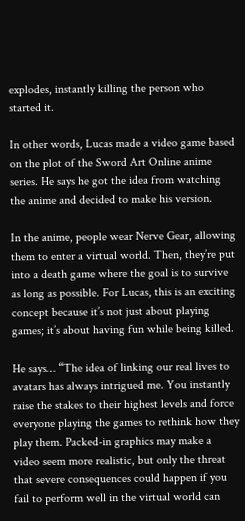explodes, instantly killing the person who started it.

In other words, Lucas made a video game based on the plot of the Sword Art Online anime series. He says he got the idea from watching the anime and decided to make his version.

In the anime, people wear Nerve Gear, allowing them to enter a virtual world. Then, they’re put into a death game where the goal is to survive as long as possible. For Lucas, this is an exciting concept because it’s not just about playing games; it’s about having fun while being killed.

He says… “The idea of linking our real lives to avatars has always intrigued me. You instantly raise the stakes to their highest levels and force everyone playing the games to rethink how they play them. Packed-in graphics may make a video seem more realistic, but only the threat that severe consequences could happen if you fail to perform well in the virtual world can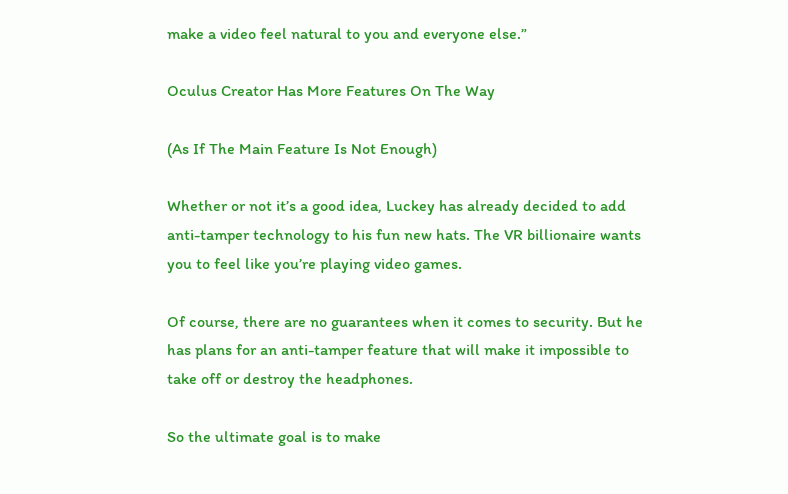make a video feel natural to you and everyone else.”

Oculus Creator Has More Features On The Way

(As If The Main Feature Is Not Enough)

Whether or not it’s a good idea, Luckey has already decided to add anti-tamper technology to his fun new hats. The VR billionaire wants you to feel like you’re playing video games.

Of course, there are no guarantees when it comes to security. But he has plans for an anti-tamper feature that will make it impossible to take off or destroy the headphones.

So the ultimate goal is to make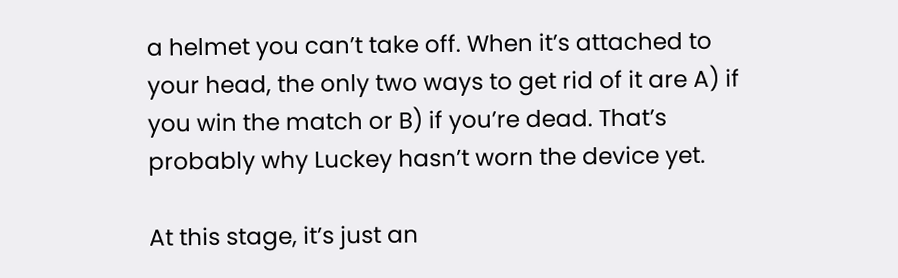a helmet you can’t take off. When it’s attached to your head, the only two ways to get rid of it are A) if you win the match or B) if you’re dead. That’s probably why Luckey hasn’t worn the device yet.

At this stage, it’s just an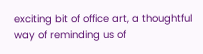exciting bit of office art, a thoughtful way of reminding us of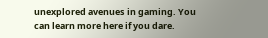unexplored avenues in gaming. You can learn more here if you dare.